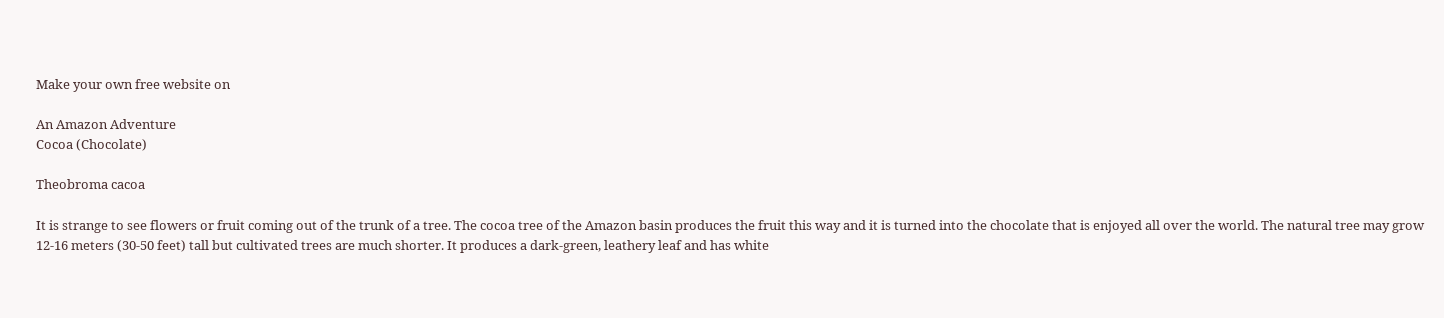Make your own free website on

An Amazon Adventure
Cocoa (Chocolate)

Theobroma cacoa

It is strange to see flowers or fruit coming out of the trunk of a tree. The cocoa tree of the Amazon basin produces the fruit this way and it is turned into the chocolate that is enjoyed all over the world. The natural tree may grow 12-16 meters (30-50 feet) tall but cultivated trees are much shorter. It produces a dark-green, leathery leaf and has white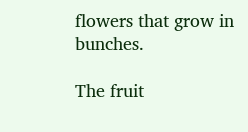flowers that grow in bunches.

The fruit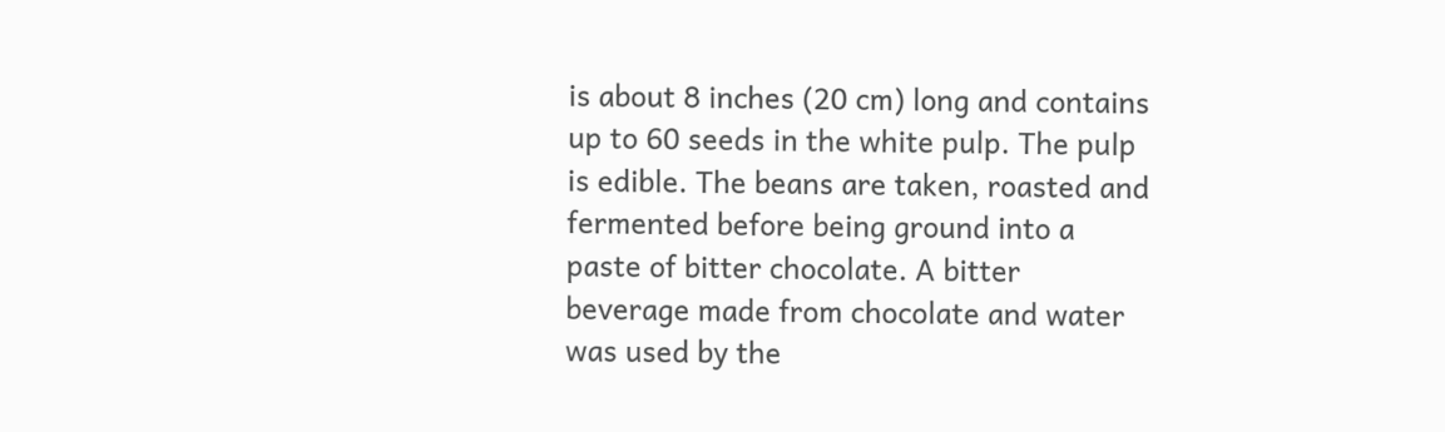is about 8 inches (20 cm) long and contains up to 60 seeds in the white pulp. The pulp is edible. The beans are taken, roasted and fermented before being ground into a paste of bitter chocolate. A bitter beverage made from chocolate and water was used by the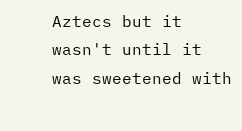Aztecs but it wasn't until it was sweetened with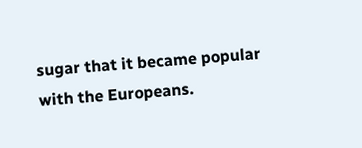sugar that it became popular with the Europeans.